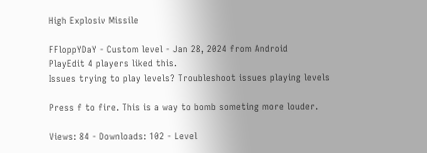High Explosiv Missile

FFloppYDaY - Custom level - Jan 28, 2024 from Android
PlayEdit 4 players liked this.
Issues trying to play levels? Troubleshoot issues playing levels

Press f to fire. This is a way to bomb someting more louder.

Views: 84 - Downloads: 102 - Level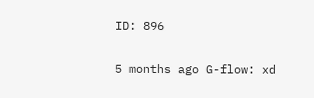ID: 896


5 months ago G-flow: xd